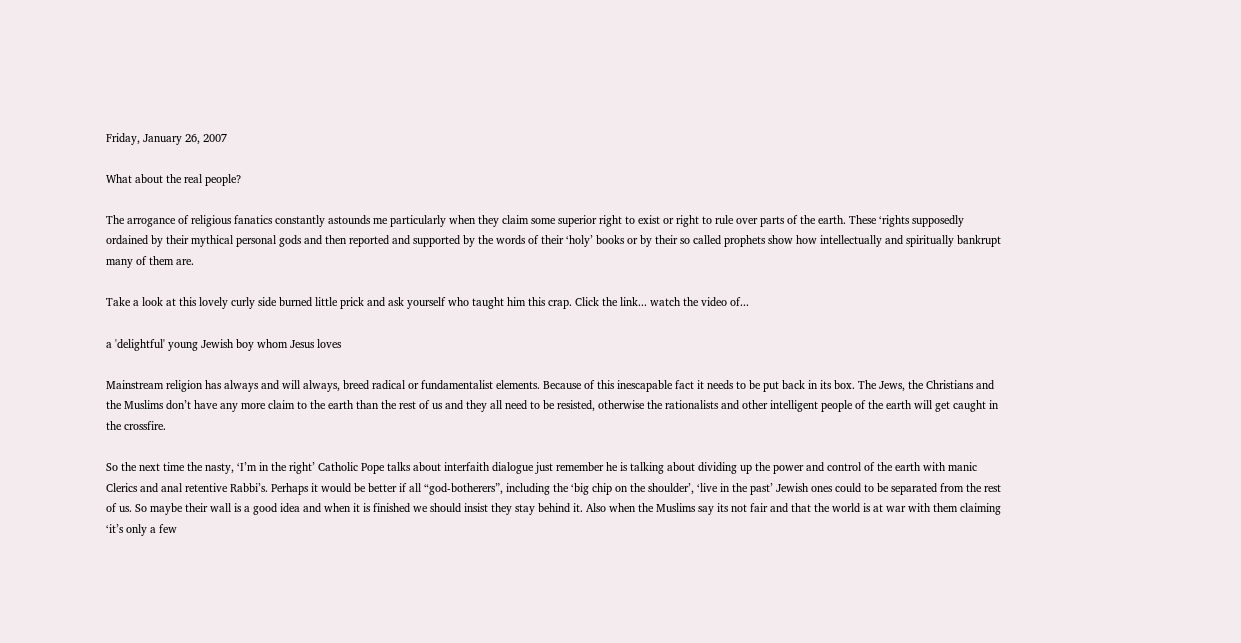Friday, January 26, 2007

What about the real people?

The arrogance of religious fanatics constantly astounds me particularly when they claim some superior right to exist or right to rule over parts of the earth. These ‘rights supposedly ordained by their mythical personal gods and then reported and supported by the words of their ‘holy’ books or by their so called prophets show how intellectually and spiritually bankrupt many of them are.

Take a look at this lovely curly side burned little prick and ask yourself who taught him this crap. Click the link... watch the video of...

a 'delightful' young Jewish boy whom Jesus loves

Mainstream religion has always and will always, breed radical or fundamentalist elements. Because of this inescapable fact it needs to be put back in its box. The Jews, the Christians and the Muslims don’t have any more claim to the earth than the rest of us and they all need to be resisted, otherwise the rationalists and other intelligent people of the earth will get caught in the crossfire.

So the next time the nasty, ‘I’m in the right’ Catholic Pope talks about interfaith dialogue just remember he is talking about dividing up the power and control of the earth with manic Clerics and anal retentive Rabbi’s. Perhaps it would be better if all “god-botherers”, including the ‘big chip on the shoulder’, ‘live in the past’ Jewish ones could to be separated from the rest of us. So maybe their wall is a good idea and when it is finished we should insist they stay behind it. Also when the Muslims say its not fair and that the world is at war with them claiming ‘it’s only a few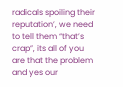radicals spoiling their reputation’, we need to tell them “that’s crap”, its all of you are that the problem and yes our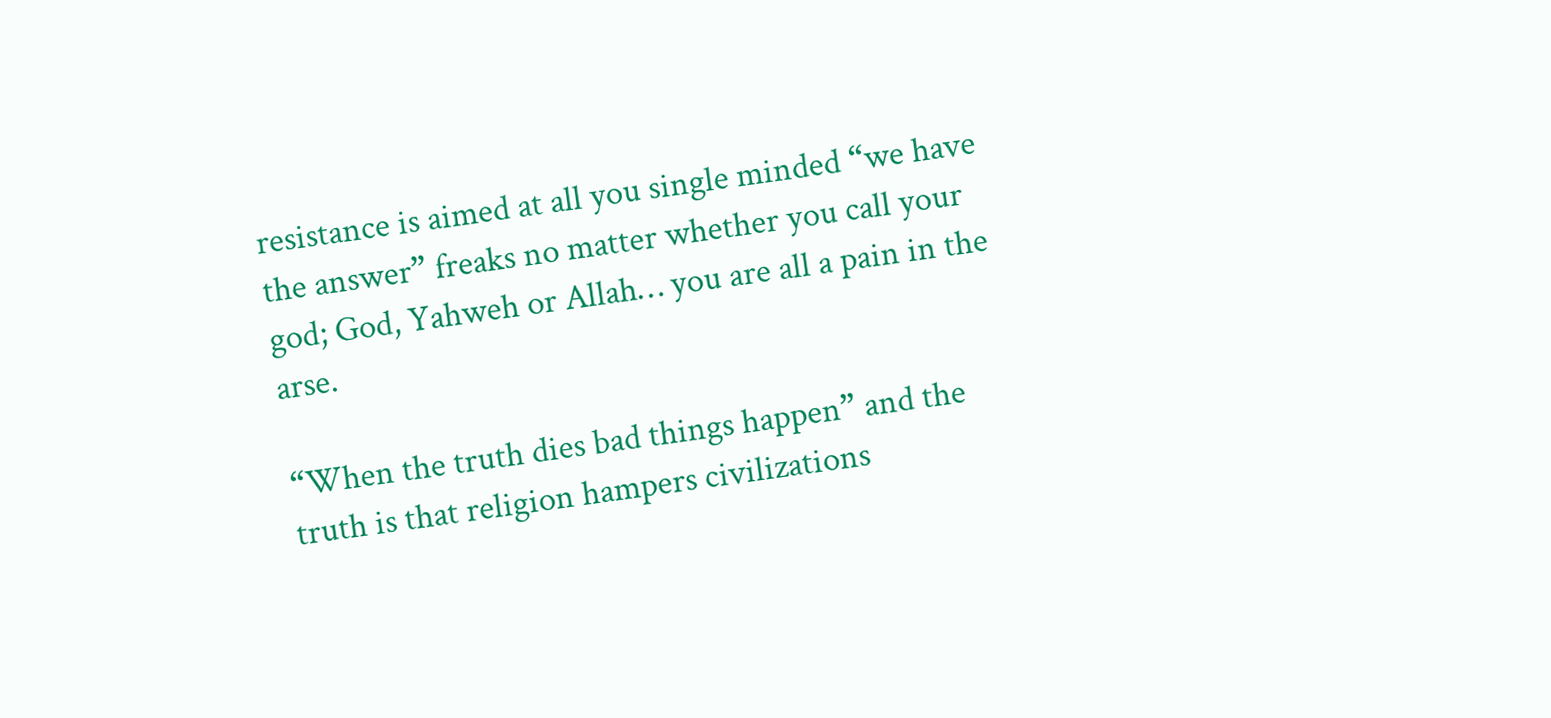resistance is aimed at all you single minded “we have the answer” freaks no matter whether you call your god; God, Yahweh or Allah… you are all a pain in the arse.

“When the truth dies bad things happen” and the truth is that religion hampers civilizations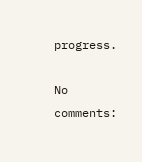progress.

No comments: